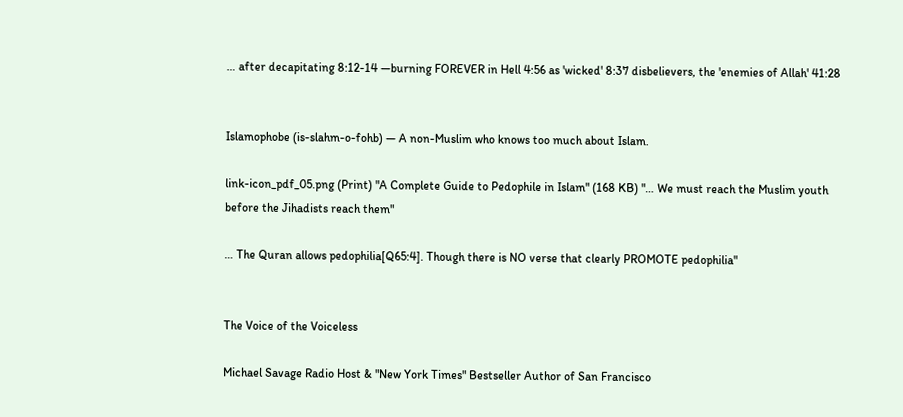… after decapitating 8:12-14 —burning FOREVER in Hell 4:56 as 'wicked' 8:37 disbelievers, the 'enemies of Allah' 41:28


Islamophobe (is-slahm-o-fohb) — A non-Muslim who knows too much about Islam.

link-icon_pdf_05.png (Print) "A Complete Guide to Pedophile in Islam" (168 KB) "… We must reach the Muslim youth before the Jihadists reach them"

… The Quran allows pedophilia[Q65:4]. Though there is NO verse that clearly PROMOTE pedophilia"


The Voice of the Voiceless

Michael Savage Radio Host & "New York Times" Bestseller Author of San Francisco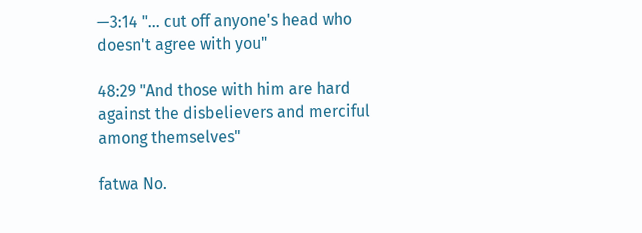—3:14 "… cut off anyone's head who doesn't agree with you"

48:29 "And those with him are hard against the disbelievers and merciful among themselves"

fatwa No.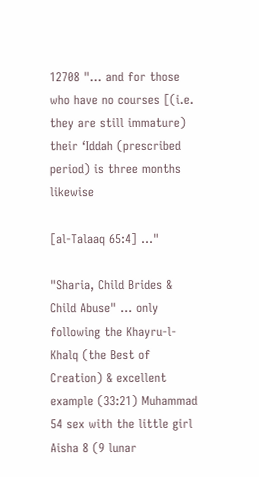12708 "… and for those who have no courses [(i.e. they are still immature) their ‘Iddah (prescribed period) is three months likewise

[al-Talaaq 65:4] …"

"Sharia, Child Brides & Child Abuse" … only following the Khayru-l-Khalq (the Best of Creation) & excellent example (33:21) Muhammad 54 sex with the little girl Aisha 8 (9 lunar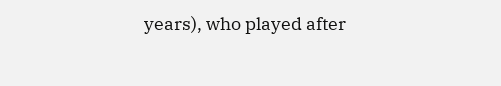years), who played after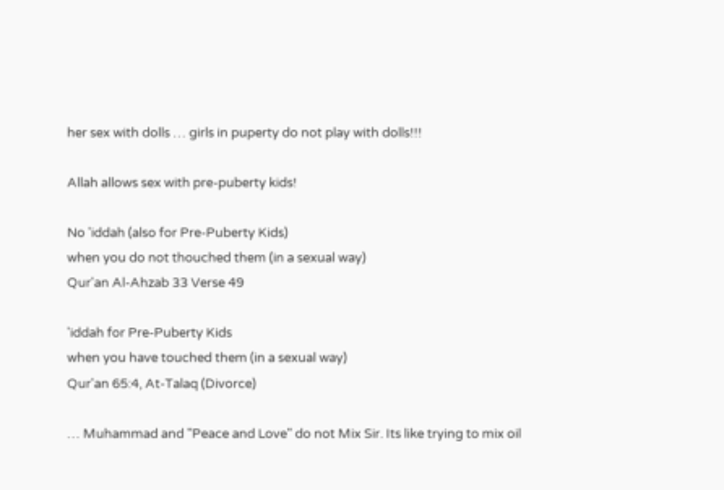her sex with dolls … girls in puperty do not play with dolls!!!

Allah allows sex with pre-puberty kids!

No 'iddah (also for Pre-Puberty Kids)
when you do not thouched them (in a sexual way)
Qur'an Al-Ahzab 33 Verse 49

'iddah for Pre-Puberty Kids
when you have touched them (in a sexual way)
Qur'an 65:4, At-Talaq (Divorce)

… Muhammad and "Peace and Love" do not Mix Sir. Its like trying to mix oil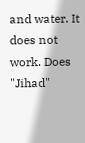and water. It does not work. Does "Jihad"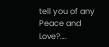tell you of any Peace and Love?….